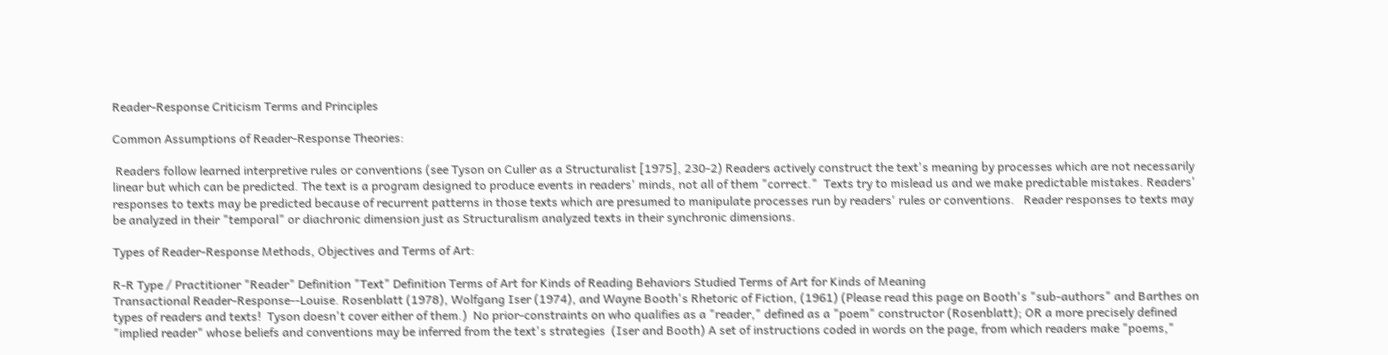Reader-Response Criticism Terms and Principles

Common Assumptions of Reader-Response Theories:

 Readers follow learned interpretive rules or conventions (see Tyson on Culler as a Structuralist [1975], 230-2) Readers actively construct the text's meaning by processes which are not necessarily linear but which can be predicted. The text is a program designed to produce events in readers' minds, not all of them "correct."  Texts try to mislead us and we make predictable mistakes. Readers' responses to texts may be predicted because of recurrent patterns in those texts which are presumed to manipulate processes run by readers' rules or conventions.   Reader responses to texts may be analyzed in their "temporal" or diachronic dimension just as Structuralism analyzed texts in their synchronic dimensions.

Types of Reader-Response Methods, Objectives and Terms of Art:

R-R Type / Practitioner "Reader" Definition "Text" Definition Terms of Art for Kinds of Reading Behaviors Studied Terms of Art for Kinds of Meaning
Transactional Reader-Response--Louise. Rosenblatt (1978), Wolfgang Iser (1974), and Wayne Booth's Rhetoric of Fiction, (1961) (Please read this page on Booth's "sub-authors" and Barthes on types of readers and texts!  Tyson doesn't cover either of them.)  No prior-constraints on who qualifies as a "reader," defined as a "poem" constructor (Rosenblatt); OR a more precisely defined "implied reader" whose beliefs and conventions may be inferred from the text's strategies  (Iser and Booth) A set of instructions coded in words on the page, from which readers make "poems,"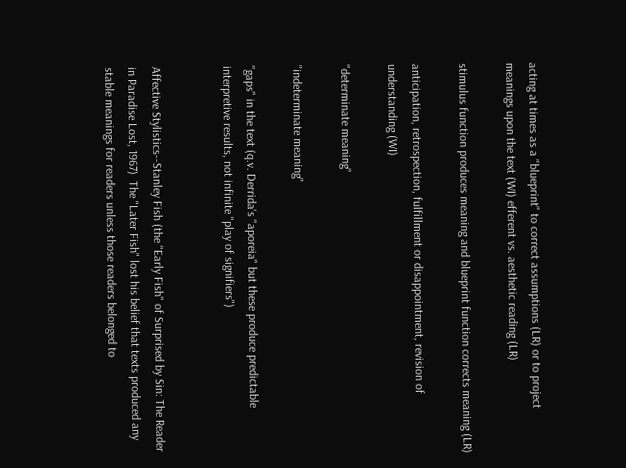acting at times as a "blueprint" to correct assumptions (LR) or to project meanings upon the text (WI) efferent vs. aesthetic reading (LR)

stimulus function produces meaning and blueprint function corrects meaning (LR)

anticipation, retrospection, fulfillment or disappointment, revision of understanding (WI)

"determinate meaning"

"indeterminate meaning"

"gaps" in the text (q.v. Derrida's "aporeia" but these produce predictable interpretive results, not infinite "play of signifiers")


Affective Stylistics--Stanley Fish (the "Early Fish" of Surprised by Sin: The Reader in Paradise Lost, 1967)  The "Later Fish" lost his belief that texts produced any stable meanings for readers unless those readers belonged to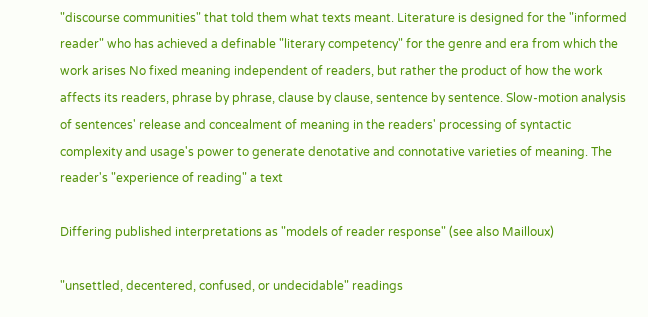"discourse communities" that told them what texts meant. Literature is designed for the "informed reader" who has achieved a definable "literary competency" for the genre and era from which the work arises No fixed meaning independent of readers, but rather the product of how the work affects its readers, phrase by phrase, clause by clause, sentence by sentence. Slow-motion analysis of sentences' release and concealment of meaning in the readers' processing of syntactic complexity and usage's power to generate denotative and connotative varieties of meaning. The reader's "experience of reading" a text

Differing published interpretations as "models of reader response" (see also Mailloux)

"unsettled, decentered, confused, or undecidable" readings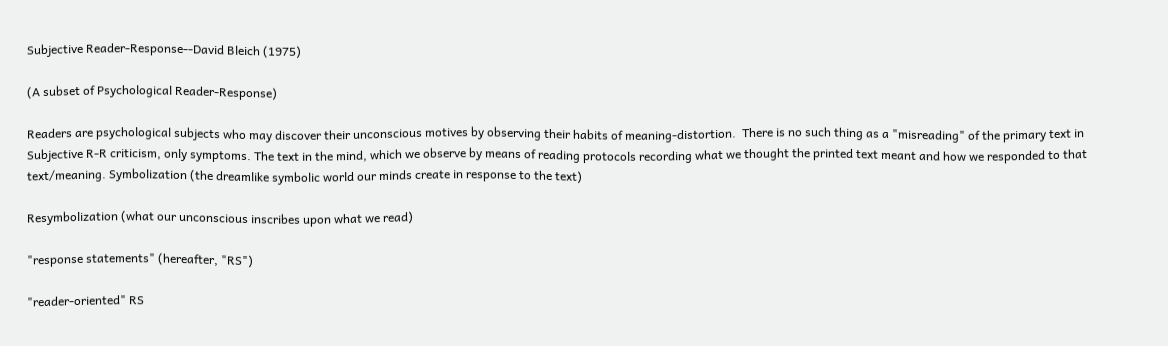Subjective Reader-Response--David Bleich (1975)

(A subset of Psychological Reader-Response)

Readers are psychological subjects who may discover their unconscious motives by observing their habits of meaning-distortion.  There is no such thing as a "misreading" of the primary text in Subjective R-R criticism, only symptoms. The text in the mind, which we observe by means of reading protocols recording what we thought the printed text meant and how we responded to that text/meaning. Symbolization (the dreamlike symbolic world our minds create in response to the text)

Resymbolization (what our unconscious inscribes upon what we read)

"response statements" (hereafter, "RS")

"reader-oriented" RS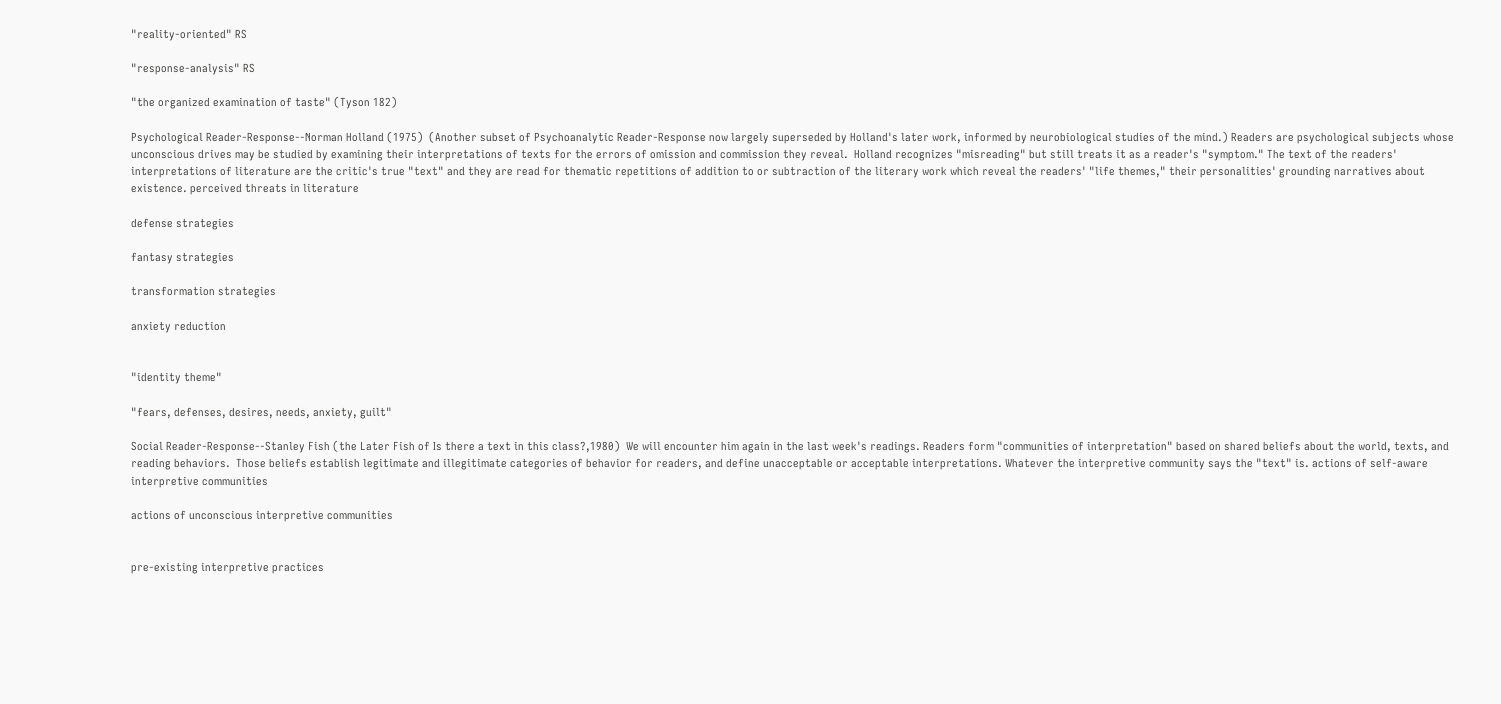"reality-oriented" RS

"response-analysis" RS

"the organized examination of taste" (Tyson 182)

Psychological Reader-Response--Norman Holland (1975)  (Another subset of Psychoanalytic Reader-Response now largely superseded by Holland's later work, informed by neurobiological studies of the mind.) Readers are psychological subjects whose unconscious drives may be studied by examining their interpretations of texts for the errors of omission and commission they reveal.  Holland recognizes "misreading" but still treats it as a reader's "symptom." The text of the readers' interpretations of literature are the critic's true "text" and they are read for thematic repetitions of addition to or subtraction of the literary work which reveal the readers' "life themes," their personalities' grounding narratives about existence. perceived threats in literature

defense strategies

fantasy strategies

transformation strategies

anxiety reduction


"identity theme"

"fears, defenses, desires, needs, anxiety, guilt"

Social Reader-Response--Stanley Fish (the Later Fish of Is there a text in this class?,1980)  We will encounter him again in the last week's readings. Readers form "communities of interpretation" based on shared beliefs about the world, texts, and reading behaviors.  Those beliefs establish legitimate and illegitimate categories of behavior for readers, and define unacceptable or acceptable interpretations. Whatever the interpretive community says the "text" is. actions of self-aware interpretive communities

actions of unconscious interpretive communities


pre-existing interpretive practices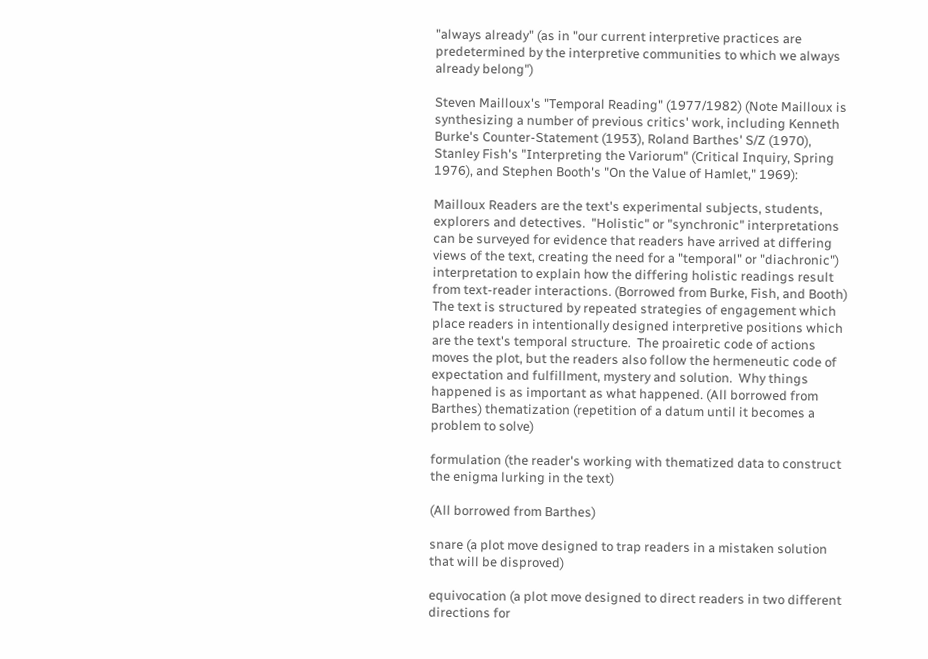"always already" (as in "our current interpretive practices are predetermined by the interpretive communities to which we always already belong")

Steven Mailloux's "Temporal Reading" (1977/1982) (Note Mailloux is synthesizing a number of previous critics' work, including Kenneth Burke's Counter-Statement (1953), Roland Barthes' S/Z (1970), Stanley Fish's "Interpreting the Variorum" (Critical Inquiry, Spring 1976), and Stephen Booth's "On the Value of Hamlet," 1969):

Mailloux Readers are the text's experimental subjects, students, explorers and detectives.  "Holistic" or "synchronic" interpretations can be surveyed for evidence that readers have arrived at differing views of the text, creating the need for a "temporal" or "diachronic") interpretation to explain how the differing holistic readings result from text-reader interactions. (Borrowed from Burke, Fish, and Booth) The text is structured by repeated strategies of engagement which place readers in intentionally designed interpretive positions which are the text's temporal structure.  The proairetic code of actions moves the plot, but the readers also follow the hermeneutic code of expectation and fulfillment, mystery and solution.  Why things happened is as important as what happened. (All borrowed from Barthes) thematization (repetition of a datum until it becomes a problem to solve)

formulation (the reader's working with thematized data to construct the enigma lurking in the text)

(All borrowed from Barthes)

snare (a plot move designed to trap readers in a mistaken solution that will be disproved)

equivocation (a plot move designed to direct readers in two different directions for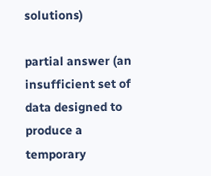solutions)

partial answer (an insufficient set of data designed to produce a temporary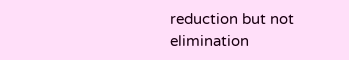reduction but not elimination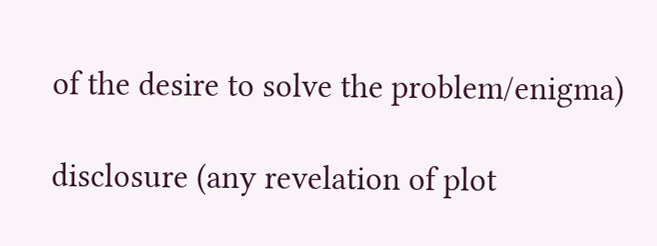of the desire to solve the problem/enigma)

disclosure (any revelation of plot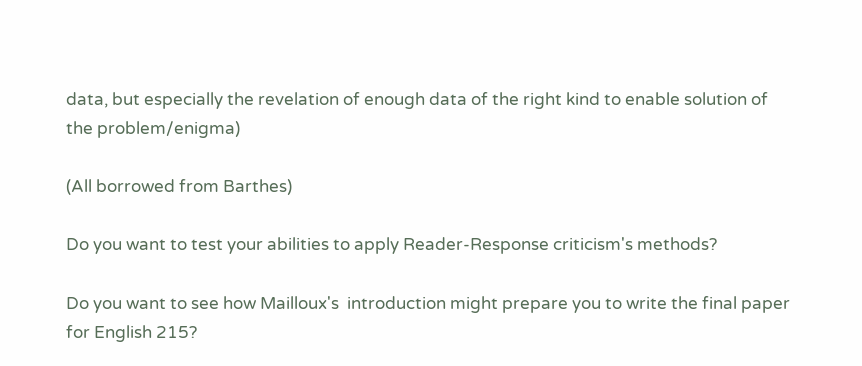data, but especially the revelation of enough data of the right kind to enable solution of the problem/enigma)

(All borrowed from Barthes)

Do you want to test your abilities to apply Reader-Response criticism's methods?

Do you want to see how Mailloux's  introduction might prepare you to write the final paper for English 215?